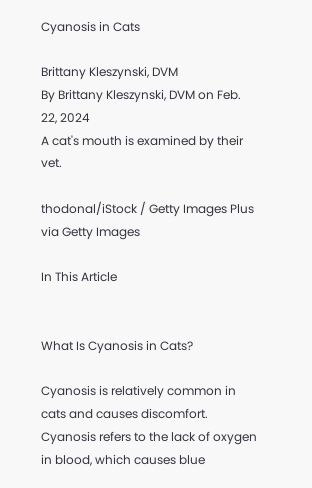Cyanosis in Cats

Brittany Kleszynski, DVM
By Brittany Kleszynski, DVM on Feb. 22, 2024
A cat's mouth is examined by their vet.

thodonal/iStock / Getty Images Plus via Getty Images

In This Article


What Is Cyanosis in Cats?

Cyanosis is relatively common in cats and causes discomfort. Cyanosis refers to the lack of oxygen in blood, which causes blue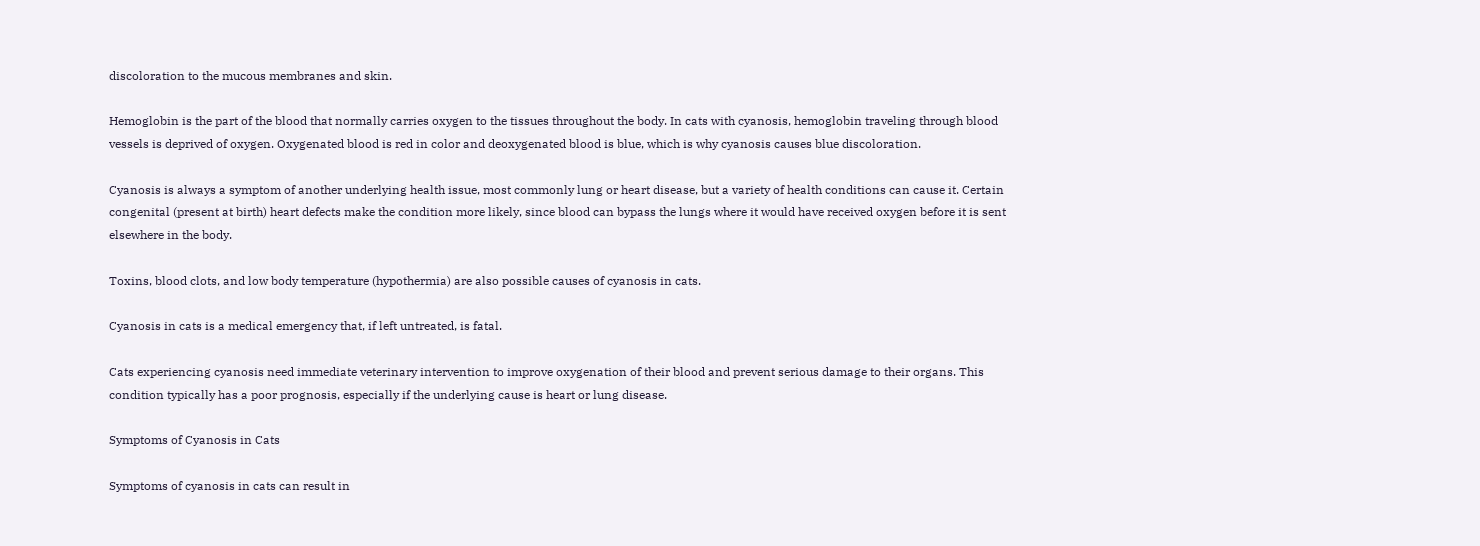discoloration to the mucous membranes and skin.

Hemoglobin is the part of the blood that normally carries oxygen to the tissues throughout the body. In cats with cyanosis, hemoglobin traveling through blood vessels is deprived of oxygen. Oxygenated blood is red in color and deoxygenated blood is blue, which is why cyanosis causes blue discoloration.

Cyanosis is always a symptom of another underlying health issue, most commonly lung or heart disease, but a variety of health conditions can cause it. Certain congenital (present at birth) heart defects make the condition more likely, since blood can bypass the lungs where it would have received oxygen before it is sent elsewhere in the body.

Toxins, blood clots, and low body temperature (hypothermia) are also possible causes of cyanosis in cats.

Cyanosis in cats is a medical emergency that, if left untreated, is fatal.

Cats experiencing cyanosis need immediate veterinary intervention to improve oxygenation of their blood and prevent serious damage to their organs. This condition typically has a poor prognosis, especially if the underlying cause is heart or lung disease.

Symptoms of Cyanosis in Cats

Symptoms of cyanosis in cats can result in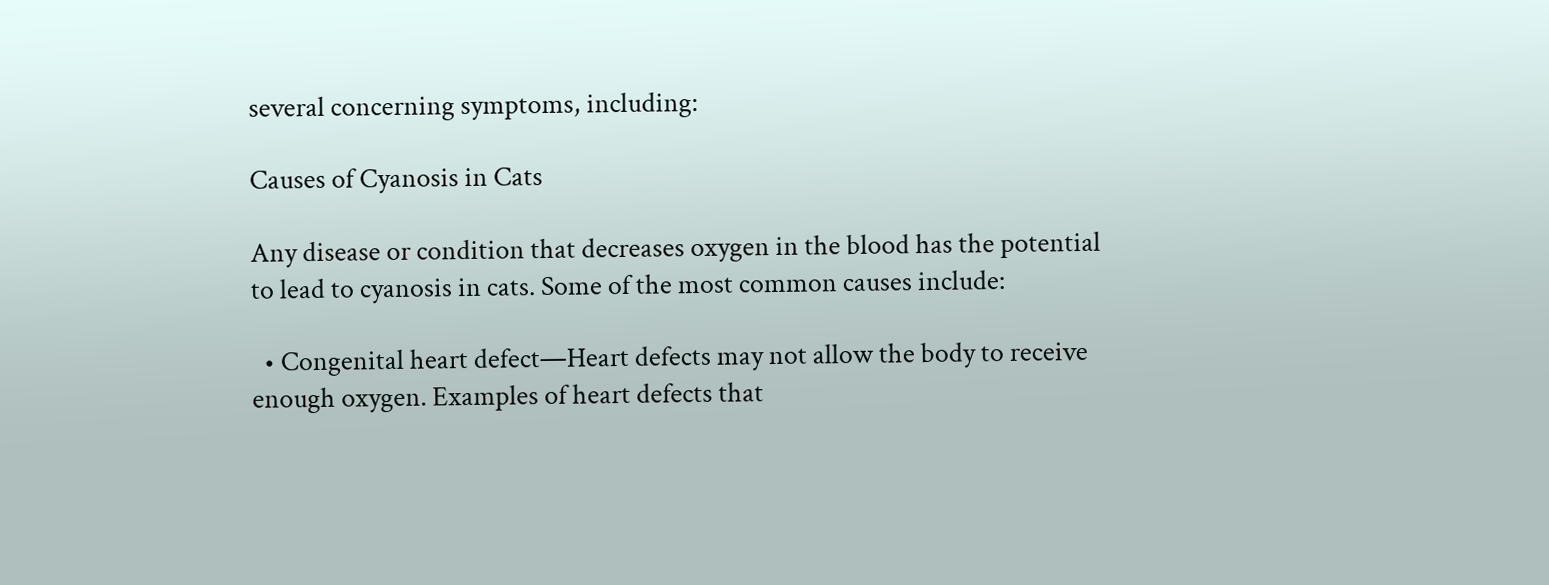several concerning symptoms, including:

Causes of Cyanosis in Cats

Any disease or condition that decreases oxygen in the blood has the potential to lead to cyanosis in cats. Some of the most common causes include:

  • Congenital heart defect—Heart defects may not allow the body to receive enough oxygen. Examples of heart defects that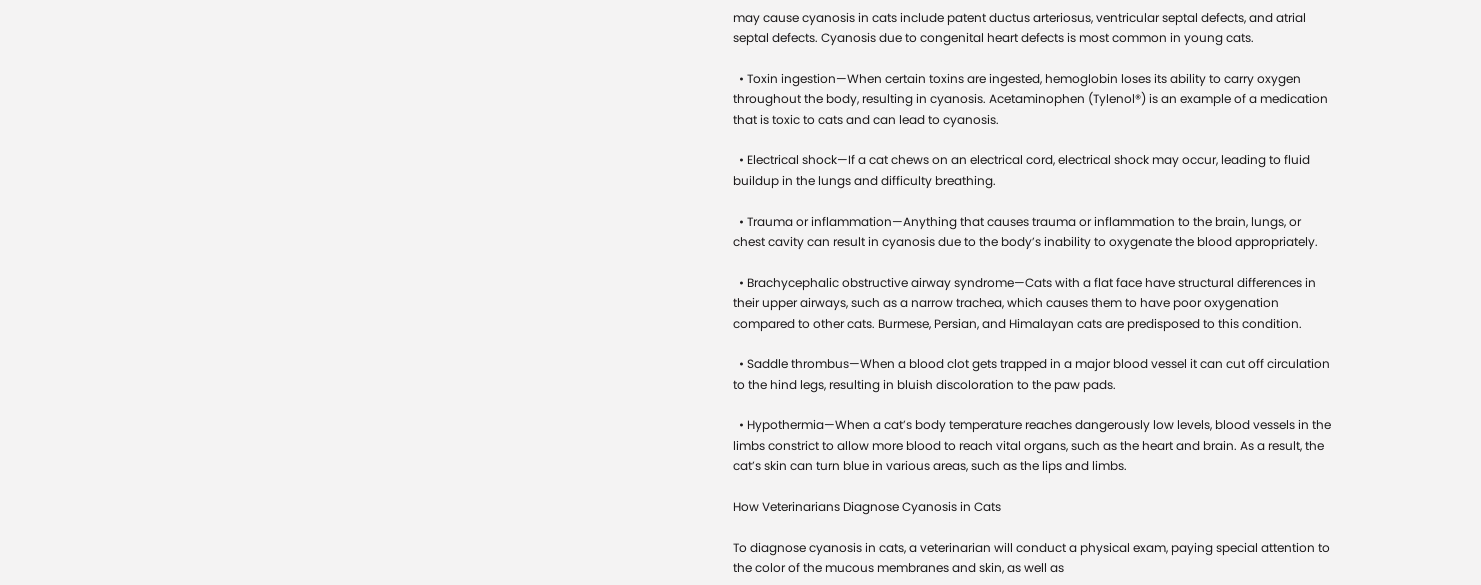may cause cyanosis in cats include patent ductus arteriosus, ventricular septal defects, and atrial septal defects. Cyanosis due to congenital heart defects is most common in young cats.

  • Toxin ingestion—When certain toxins are ingested, hemoglobin loses its ability to carry oxygen throughout the body, resulting in cyanosis. Acetaminophen (Tylenol®) is an example of a medication that is toxic to cats and can lead to cyanosis.

  • Electrical shock—If a cat chews on an electrical cord, electrical shock may occur, leading to fluid buildup in the lungs and difficulty breathing.

  • Trauma or inflammation—Anything that causes trauma or inflammation to the brain, lungs, or chest cavity can result in cyanosis due to the body’s inability to oxygenate the blood appropriately.

  • Brachycephalic obstructive airway syndrome—Cats with a flat face have structural differences in their upper airways, such as a narrow trachea, which causes them to have poor oxygenation compared to other cats. Burmese, Persian, and Himalayan cats are predisposed to this condition.

  • Saddle thrombus—When a blood clot gets trapped in a major blood vessel it can cut off circulation to the hind legs, resulting in bluish discoloration to the paw pads.

  • Hypothermia—When a cat’s body temperature reaches dangerously low levels, blood vessels in the limbs constrict to allow more blood to reach vital organs, such as the heart and brain. As a result, the cat’s skin can turn blue in various areas, such as the lips and limbs.

How Veterinarians Diagnose Cyanosis in Cats

To diagnose cyanosis in cats, a veterinarian will conduct a physical exam, paying special attention to the color of the mucous membranes and skin, as well as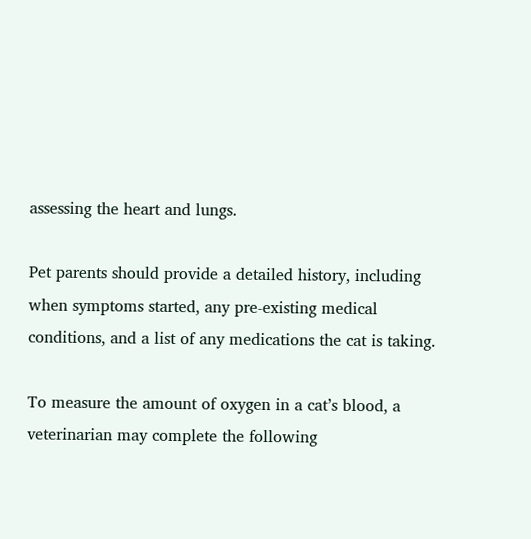assessing the heart and lungs.

Pet parents should provide a detailed history, including when symptoms started, any pre-existing medical conditions, and a list of any medications the cat is taking.

To measure the amount of oxygen in a cat’s blood, a veterinarian may complete the following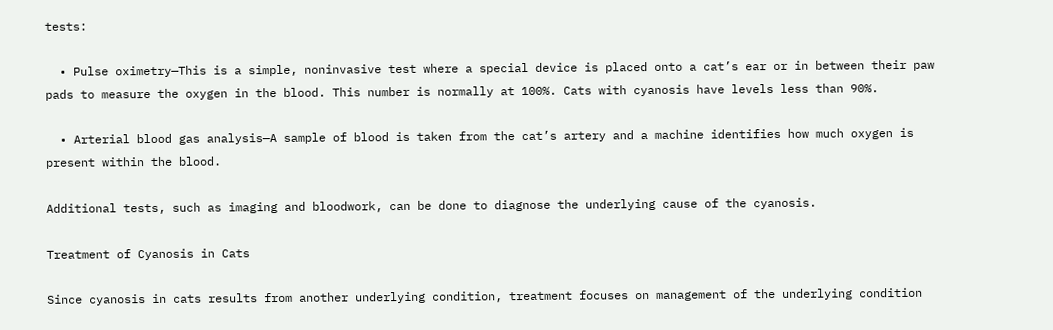tests:

  • Pulse oximetry—This is a simple, noninvasive test where a special device is placed onto a cat’s ear or in between their paw pads to measure the oxygen in the blood. This number is normally at 100%. Cats with cyanosis have levels less than 90%.

  • Arterial blood gas analysis—A sample of blood is taken from the cat’s artery and a machine identifies how much oxygen is present within the blood.

Additional tests, such as imaging and bloodwork, can be done to diagnose the underlying cause of the cyanosis.

Treatment of Cyanosis in Cats

Since cyanosis in cats results from another underlying condition, treatment focuses on management of the underlying condition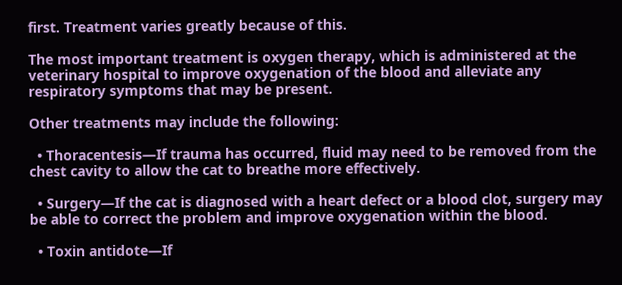first. Treatment varies greatly because of this.

The most important treatment is oxygen therapy, which is administered at the veterinary hospital to improve oxygenation of the blood and alleviate any respiratory symptoms that may be present.

Other treatments may include the following:

  • Thoracentesis—If trauma has occurred, fluid may need to be removed from the chest cavity to allow the cat to breathe more effectively.

  • Surgery—If the cat is diagnosed with a heart defect or a blood clot, surgery may be able to correct the problem and improve oxygenation within the blood.

  • Toxin antidote—If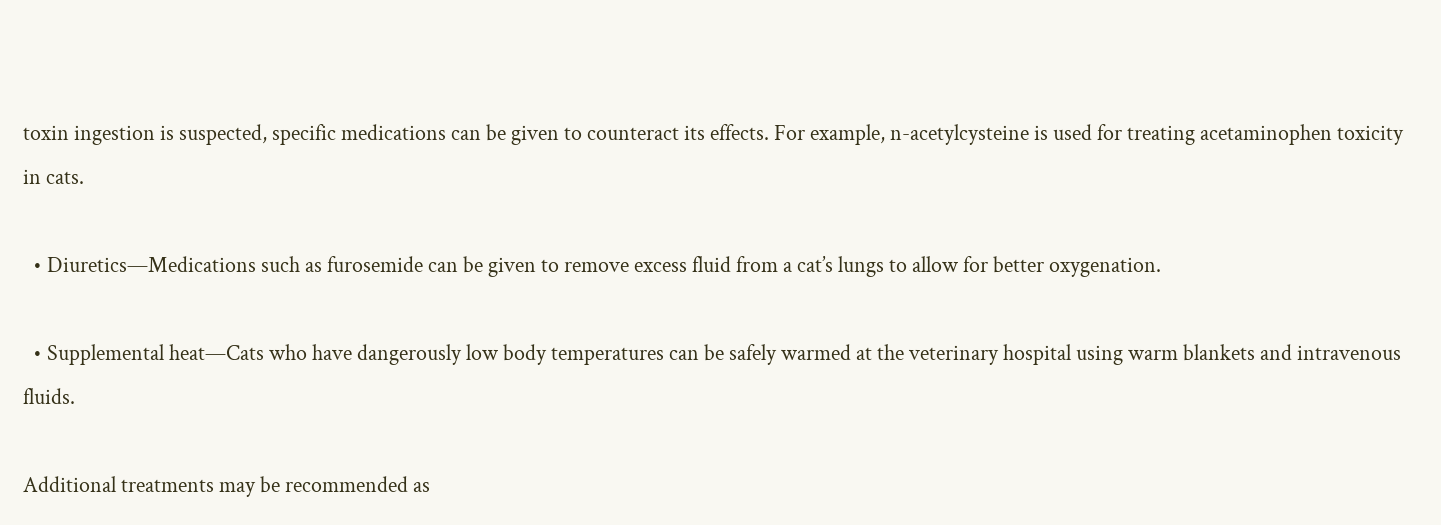toxin ingestion is suspected, specific medications can be given to counteract its effects. For example, n-acetylcysteine is used for treating acetaminophen toxicity in cats.

  • Diuretics—Medications such as furosemide can be given to remove excess fluid from a cat’s lungs to allow for better oxygenation.

  • Supplemental heat—Cats who have dangerously low body temperatures can be safely warmed at the veterinary hospital using warm blankets and intravenous fluids.

Additional treatments may be recommended as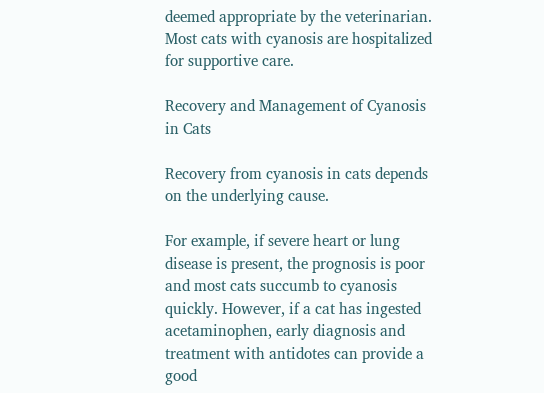deemed appropriate by the veterinarian. Most cats with cyanosis are hospitalized for supportive care.

Recovery and Management of Cyanosis in Cats

Recovery from cyanosis in cats depends on the underlying cause.

For example, if severe heart or lung disease is present, the prognosis is poor and most cats succumb to cyanosis quickly. However, if a cat has ingested acetaminophen, early diagnosis and treatment with antidotes can provide a good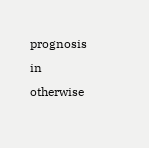prognosis in otherwise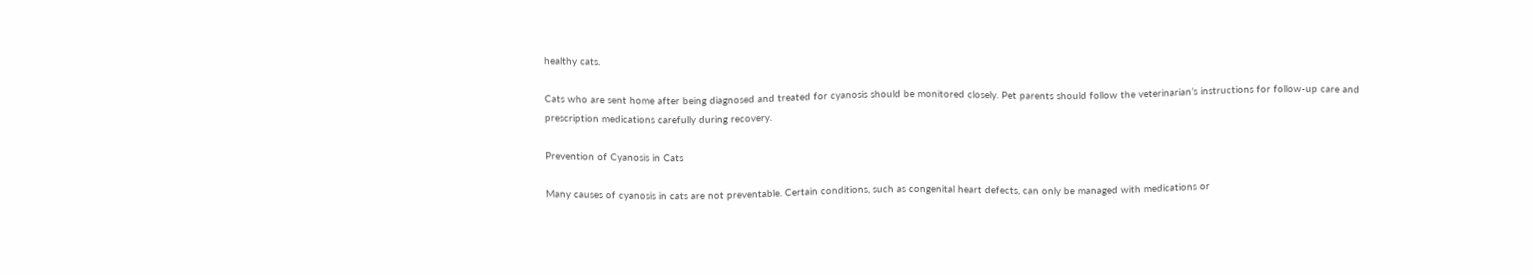healthy cats.

Cats who are sent home after being diagnosed and treated for cyanosis should be monitored closely. Pet parents should follow the veterinarian’s instructions for follow-up care and prescription medications carefully during recovery.

Prevention of Cyanosis in Cats

Many causes of cyanosis in cats are not preventable. Certain conditions, such as congenital heart defects, can only be managed with medications or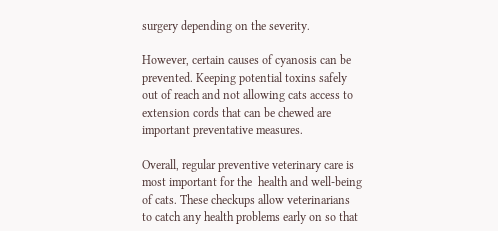surgery depending on the severity.

However, certain causes of cyanosis can be prevented. Keeping potential toxins safely out of reach and not allowing cats access to extension cords that can be chewed are important preventative measures.

Overall, regular preventive veterinary care is most important for the  health and well-being of cats. These checkups allow veterinarians to catch any health problems early on so that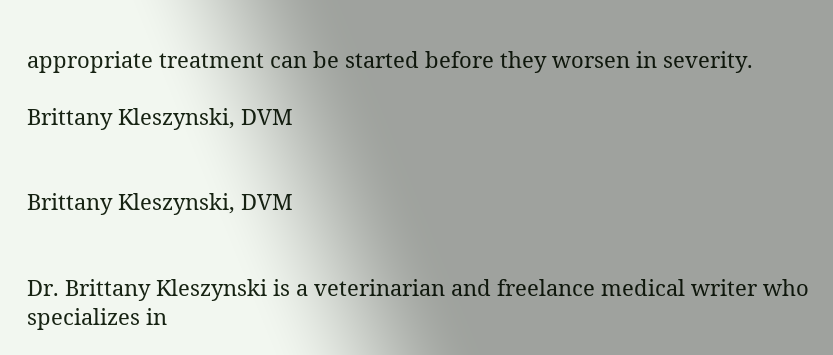appropriate treatment can be started before they worsen in severity.

Brittany Kleszynski, DVM


Brittany Kleszynski, DVM


Dr. Brittany Kleszynski is a veterinarian and freelance medical writer who specializes in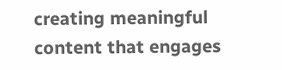creating meaningful content that engages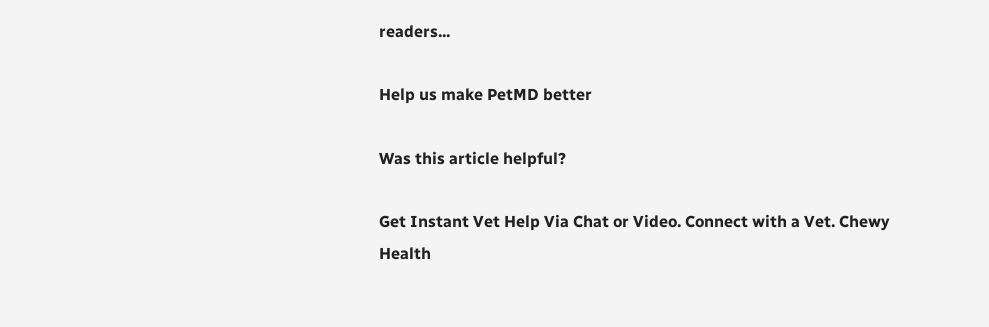readers...

Help us make PetMD better

Was this article helpful?

Get Instant Vet Help Via Chat or Video. Connect with a Vet. Chewy Health